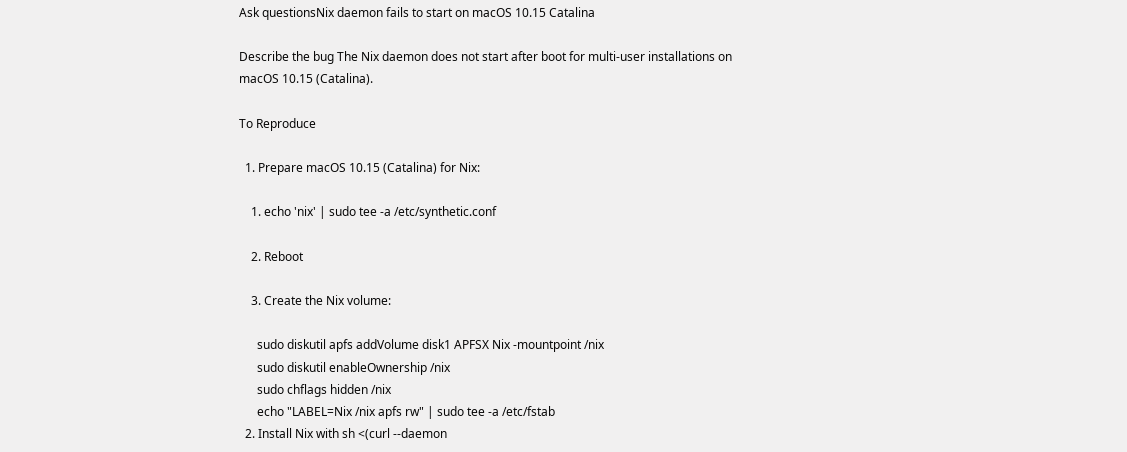Ask questionsNix daemon fails to start on macOS 10.15 Catalina

Describe the bug The Nix daemon does not start after boot for multi-user installations on macOS 10.15 (Catalina).

To Reproduce

  1. Prepare macOS 10.15 (Catalina) for Nix:

    1. echo 'nix' | sudo tee -a /etc/synthetic.conf

    2. Reboot

    3. Create the Nix volume:

      sudo diskutil apfs addVolume disk1 APFSX Nix -mountpoint /nix
      sudo diskutil enableOwnership /nix
      sudo chflags hidden /nix
      echo "LABEL=Nix /nix apfs rw" | sudo tee -a /etc/fstab
  2. Install Nix with sh <(curl --daemon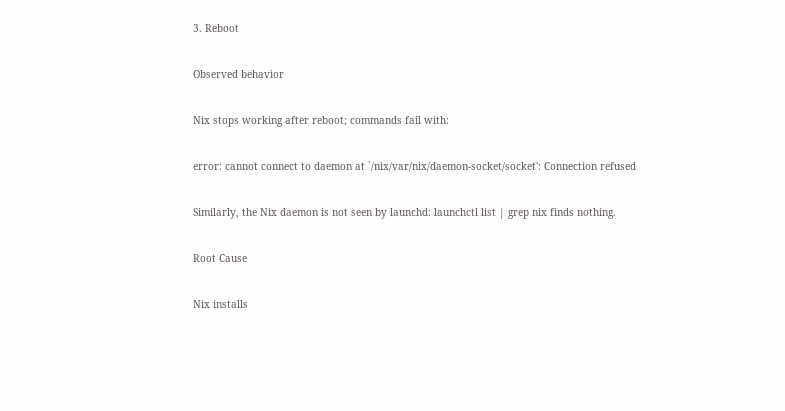3. Reboot

Observed behavior

Nix stops working after reboot; commands fail with:

error: cannot connect to daemon at `/nix/var/nix/daemon-socket/socket': Connection refused

Similarly, the Nix daemon is not seen by launchd: launchctl list | grep nix finds nothing.

Root Cause

Nix installs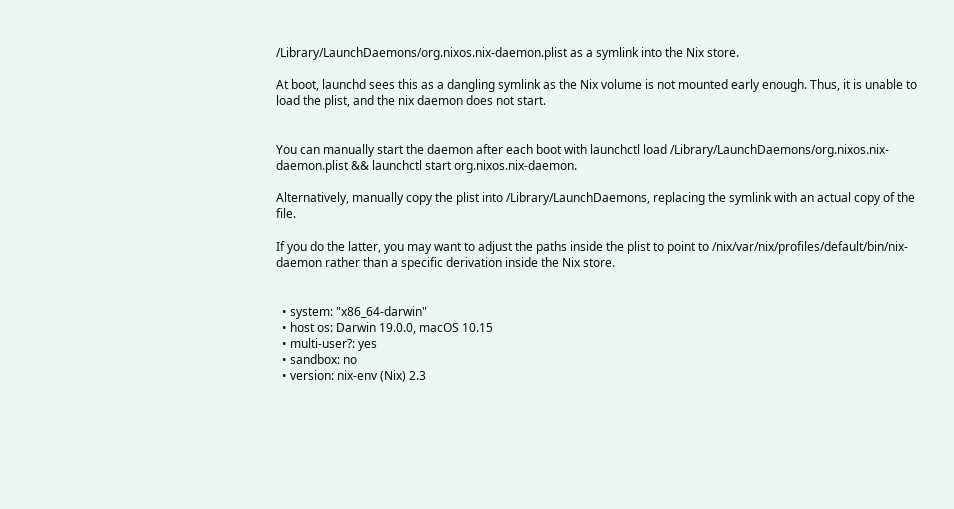/Library/LaunchDaemons/org.nixos.nix-daemon.plist as a symlink into the Nix store.

At boot, launchd sees this as a dangling symlink as the Nix volume is not mounted early enough. Thus, it is unable to load the plist, and the nix daemon does not start.


You can manually start the daemon after each boot with launchctl load /Library/LaunchDaemons/org.nixos.nix-daemon.plist && launchctl start org.nixos.nix-daemon.

Alternatively, manually copy the plist into /Library/LaunchDaemons, replacing the symlink with an actual copy of the file.

If you do the latter, you may want to adjust the paths inside the plist to point to /nix/var/nix/profiles/default/bin/nix-daemon rather than a specific derivation inside the Nix store.


  • system: "x86_64-darwin"
  • host os: Darwin 19.0.0, macOS 10.15
  • multi-user?: yes
  • sandbox: no
  • version: nix-env (Nix) 2.3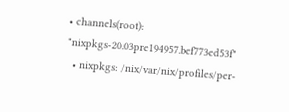• channels(root): "nixpkgs-20.03pre194957.bef773ed53f"
  • nixpkgs: /nix/var/nix/profiles/per-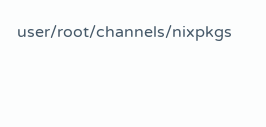user/root/channels/nixpkgs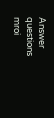Answer questions mroi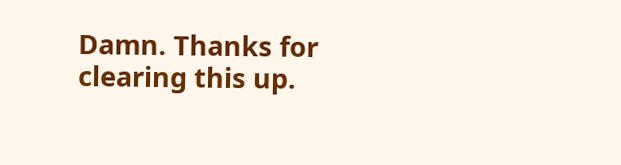Damn. Thanks for clearing this up.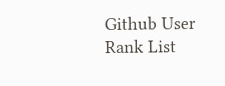Github User Rank List